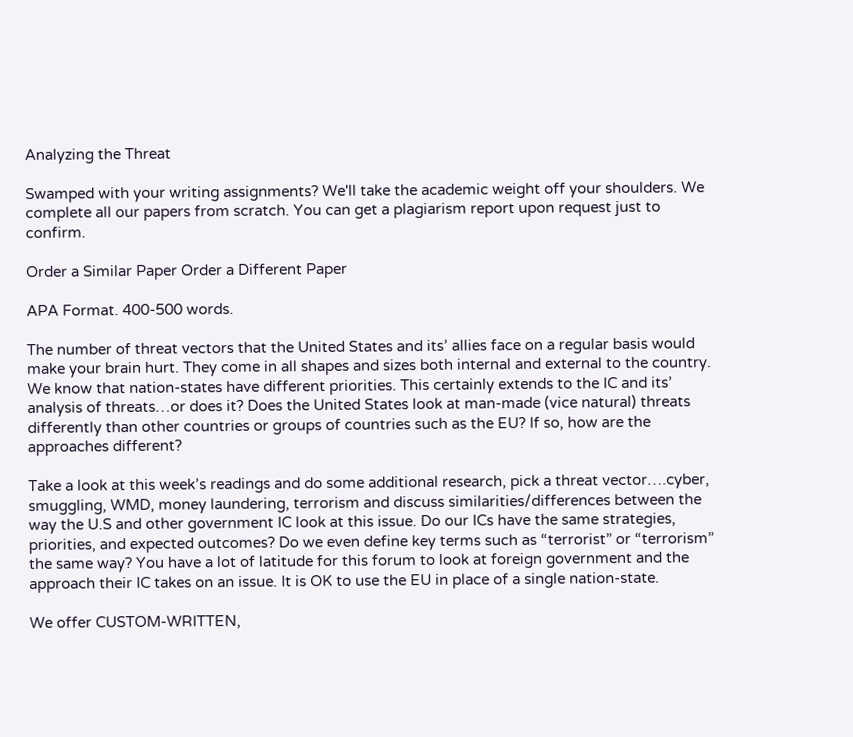Analyzing the Threat

Swamped with your writing assignments? We'll take the academic weight off your shoulders. We complete all our papers from scratch. You can get a plagiarism report upon request just to confirm.

Order a Similar Paper Order a Different Paper

APA Format. 400-500 words.

The number of threat vectors that the United States and its’ allies face on a regular basis would make your brain hurt. They come in all shapes and sizes both internal and external to the country. We know that nation-states have different priorities. This certainly extends to the IC and its’ analysis of threats…or does it? Does the United States look at man-made (vice natural) threats differently than other countries or groups of countries such as the EU? If so, how are the approaches different?

Take a look at this week’s readings and do some additional research, pick a threat vector….cyber, smuggling, WMD, money laundering, terrorism and discuss similarities/differences between the way the U.S and other government IC look at this issue. Do our ICs have the same strategies, priorities, and expected outcomes? Do we even define key terms such as “terrorist” or “terrorism” the same way? You have a lot of latitude for this forum to look at foreign government and the approach their IC takes on an issue. It is OK to use the EU in place of a single nation-state.

We offer CUSTOM-WRITTEN,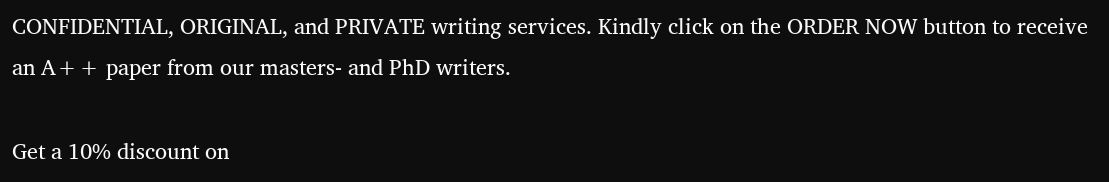CONFIDENTIAL, ORIGINAL, and PRIVATE writing services. Kindly click on the ORDER NOW button to receive an A++ paper from our masters- and PhD writers.

Get a 10% discount on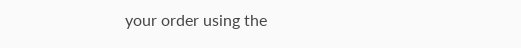your order using the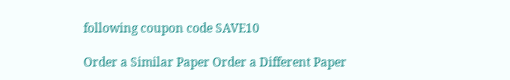following coupon code SAVE10

Order a Similar Paper Order a Different Paper